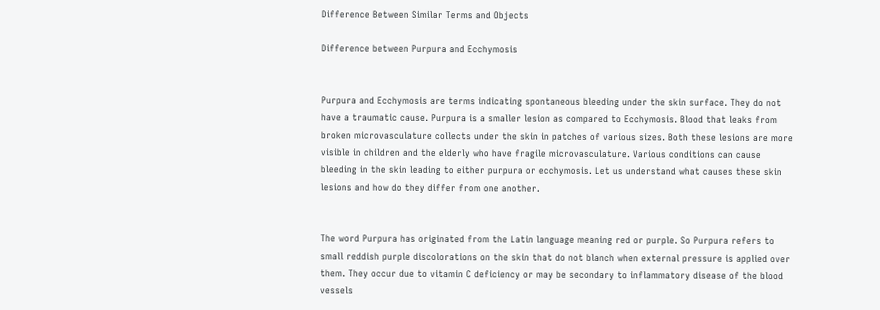Difference Between Similar Terms and Objects

Difference between Purpura and Ecchymosis


Purpura and Ecchymosis are terms indicating spontaneous bleeding under the skin surface. They do not have a traumatic cause. Purpura is a smaller lesion as compared to Ecchymosis. Blood that leaks from broken microvasculature collects under the skin in patches of various sizes. Both these lesions are more visible in children and the elderly who have fragile microvasculature. Various conditions can cause bleeding in the skin leading to either purpura or ecchymosis. Let us understand what causes these skin lesions and how do they differ from one another.


The word Purpura has originated from the Latin language meaning red or purple. So Purpura refers to small reddish purple discolorations on the skin that do not blanch when external pressure is applied over them. They occur due to vitamin C deficiency or may be secondary to inflammatory disease of the blood vessels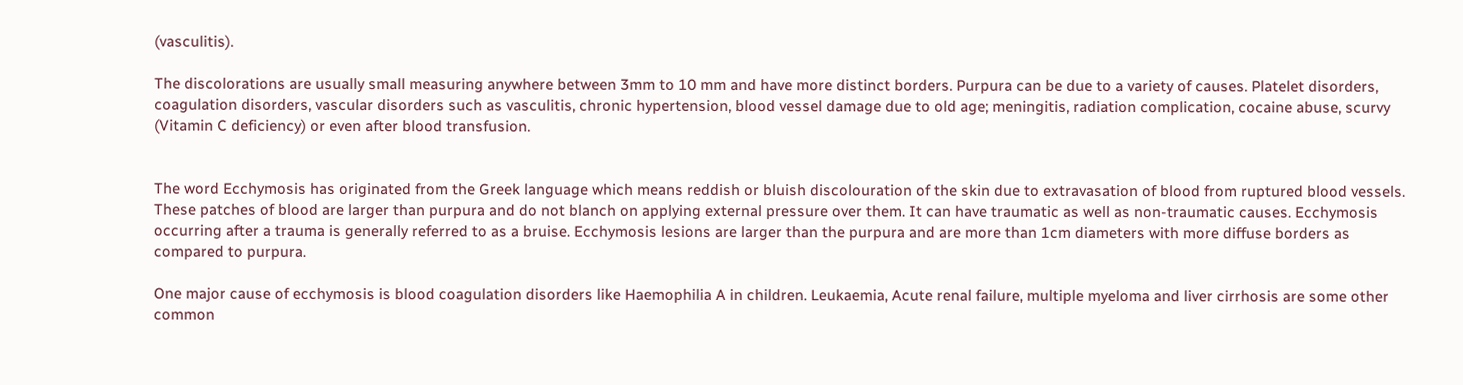(vasculitis).

The discolorations are usually small measuring anywhere between 3mm to 10 mm and have more distinct borders. Purpura can be due to a variety of causes. Platelet disorders, coagulation disorders, vascular disorders such as vasculitis, chronic hypertension, blood vessel damage due to old age; meningitis, radiation complication, cocaine abuse, scurvy (Vitamin C deficiency) or even after blood transfusion.


The word Ecchymosis has originated from the Greek language which means reddish or bluish discolouration of the skin due to extravasation of blood from ruptured blood vessels. These patches of blood are larger than purpura and do not blanch on applying external pressure over them. It can have traumatic as well as non-traumatic causes. Ecchymosis occurring after a trauma is generally referred to as a bruise. Ecchymosis lesions are larger than the purpura and are more than 1cm diameters with more diffuse borders as compared to purpura.

One major cause of ecchymosis is blood coagulation disorders like Haemophilia A in children. Leukaemia, Acute renal failure, multiple myeloma and liver cirrhosis are some other common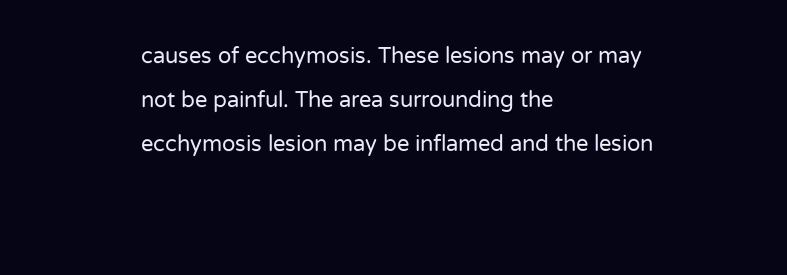causes of ecchymosis. These lesions may or may not be painful. The area surrounding the ecchymosis lesion may be inflamed and the lesion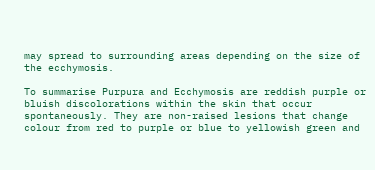may spread to surrounding areas depending on the size of the ecchymosis.

To summarise Purpura and Ecchymosis are reddish purple or bluish discolorations within the skin that occur spontaneously. They are non-raised lesions that change colour from red to purple or blue to yellowish green and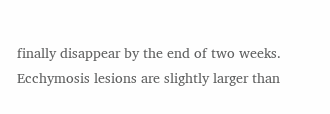finally disappear by the end of two weeks. Ecchymosis lesions are slightly larger than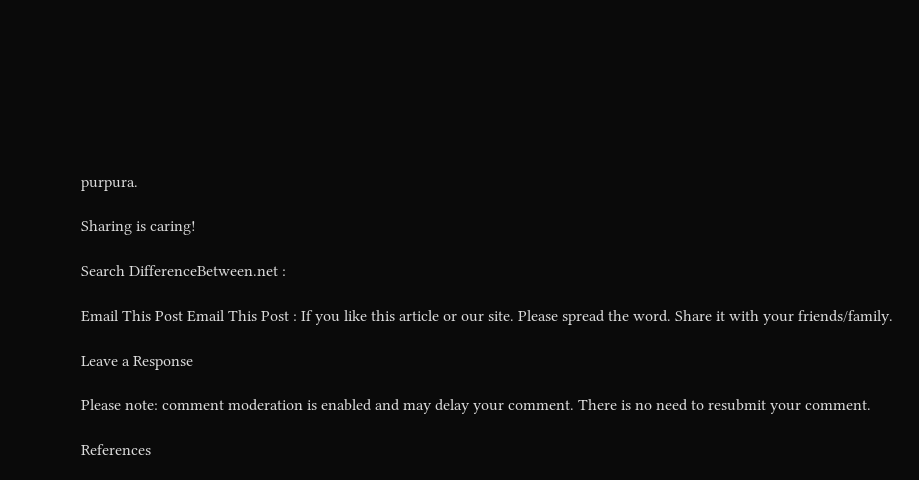purpura.

Sharing is caring!

Search DifferenceBetween.net :

Email This Post Email This Post : If you like this article or our site. Please spread the word. Share it with your friends/family.

Leave a Response

Please note: comment moderation is enabled and may delay your comment. There is no need to resubmit your comment.

References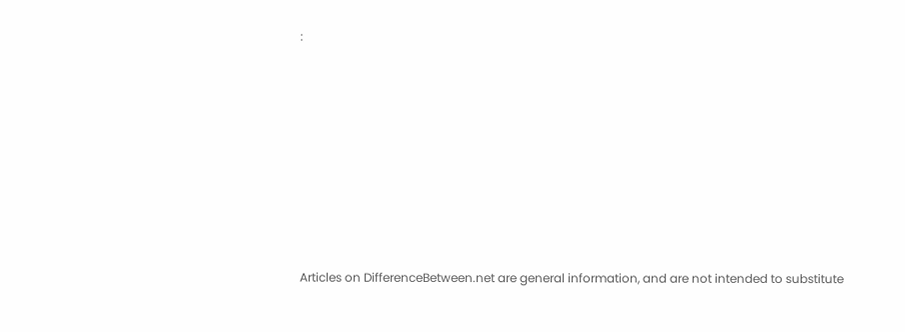:








Articles on DifferenceBetween.net are general information, and are not intended to substitute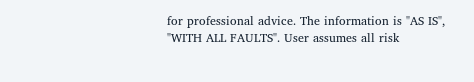for professional advice. The information is "AS IS", "WITH ALL FAULTS". User assumes all risk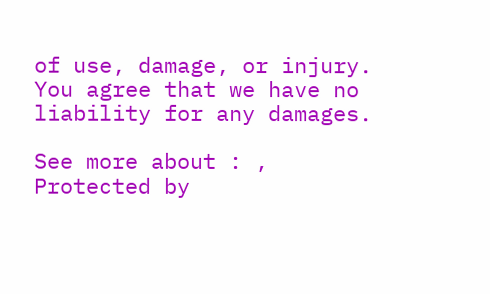of use, damage, or injury. You agree that we have no liability for any damages.

See more about : ,
Protected by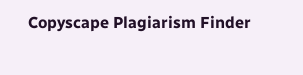Copyscape Plagiarism Finder